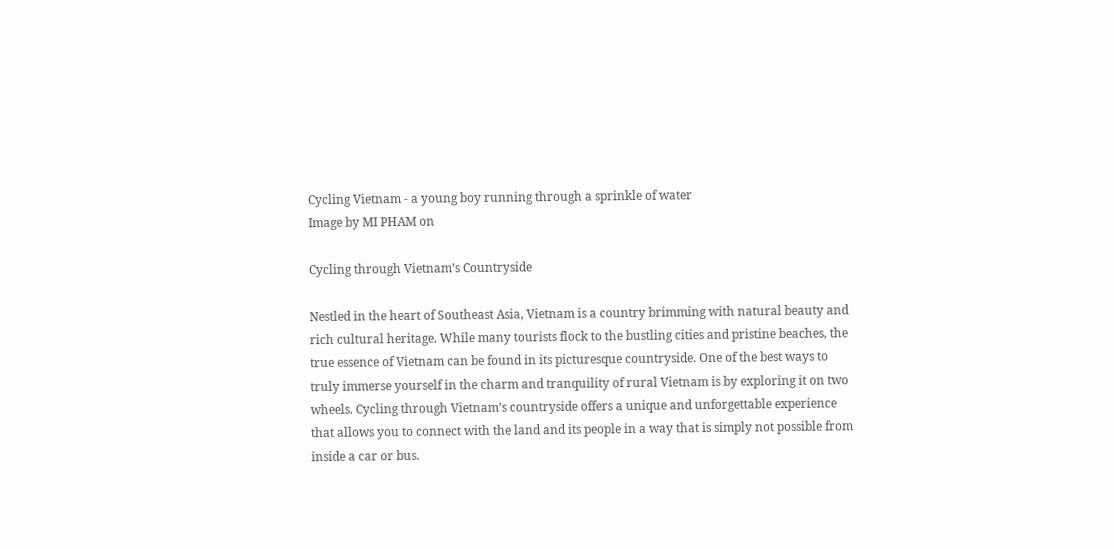Cycling Vietnam - a young boy running through a sprinkle of water
Image by MI PHAM on

Cycling through Vietnam’s Countryside

Nestled in the heart of Southeast Asia, Vietnam is a country brimming with natural beauty and rich cultural heritage. While many tourists flock to the bustling cities and pristine beaches, the true essence of Vietnam can be found in its picturesque countryside. One of the best ways to truly immerse yourself in the charm and tranquility of rural Vietnam is by exploring it on two wheels. Cycling through Vietnam’s countryside offers a unique and unforgettable experience that allows you to connect with the land and its people in a way that is simply not possible from inside a car or bus.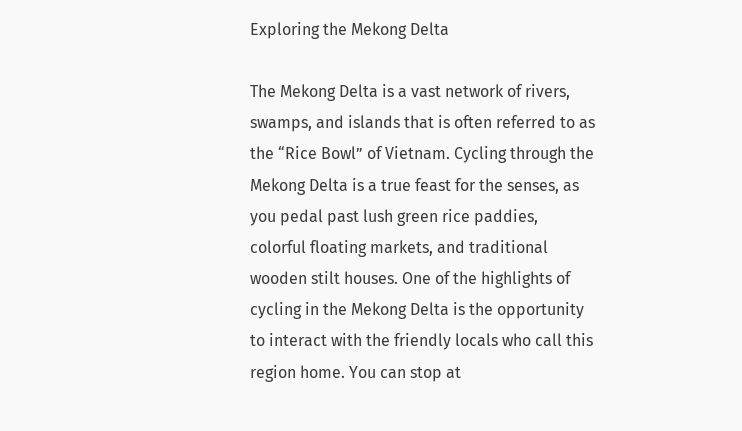Exploring the Mekong Delta

The Mekong Delta is a vast network of rivers, swamps, and islands that is often referred to as the “Rice Bowl” of Vietnam. Cycling through the Mekong Delta is a true feast for the senses, as you pedal past lush green rice paddies, colorful floating markets, and traditional wooden stilt houses. One of the highlights of cycling in the Mekong Delta is the opportunity to interact with the friendly locals who call this region home. You can stop at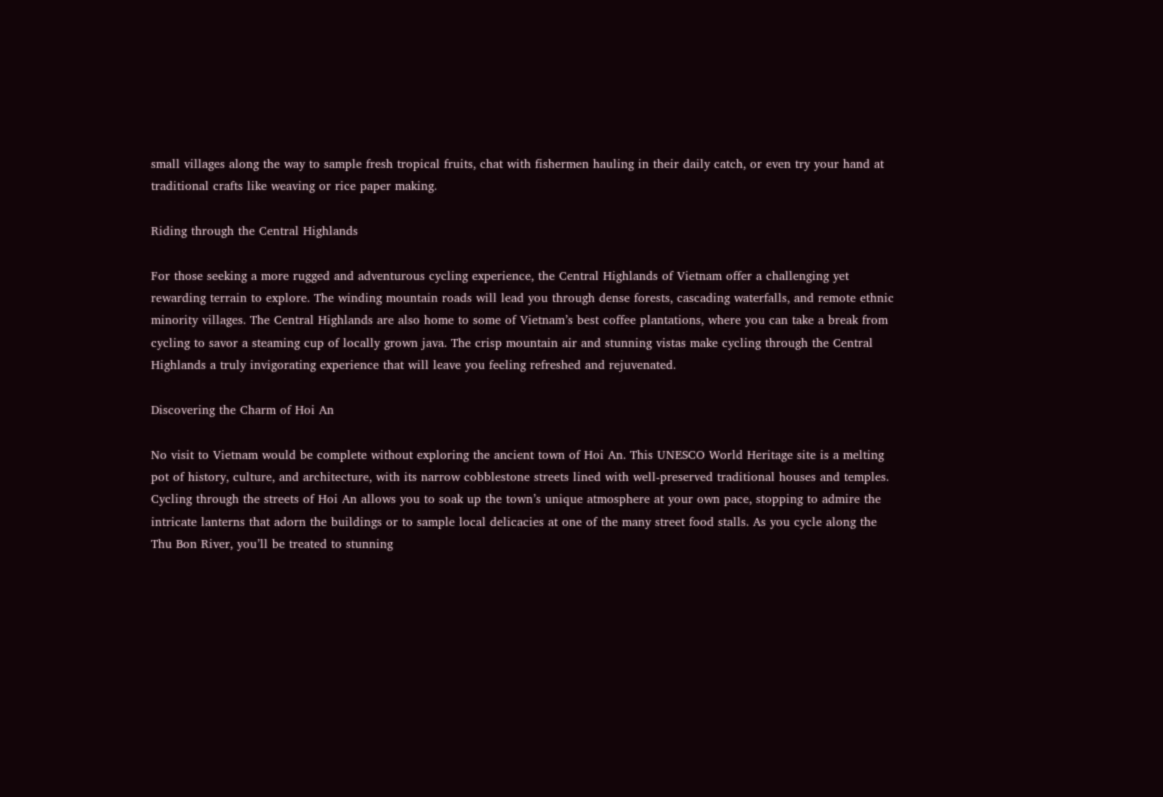small villages along the way to sample fresh tropical fruits, chat with fishermen hauling in their daily catch, or even try your hand at traditional crafts like weaving or rice paper making.

Riding through the Central Highlands

For those seeking a more rugged and adventurous cycling experience, the Central Highlands of Vietnam offer a challenging yet rewarding terrain to explore. The winding mountain roads will lead you through dense forests, cascading waterfalls, and remote ethnic minority villages. The Central Highlands are also home to some of Vietnam’s best coffee plantations, where you can take a break from cycling to savor a steaming cup of locally grown java. The crisp mountain air and stunning vistas make cycling through the Central Highlands a truly invigorating experience that will leave you feeling refreshed and rejuvenated.

Discovering the Charm of Hoi An

No visit to Vietnam would be complete without exploring the ancient town of Hoi An. This UNESCO World Heritage site is a melting pot of history, culture, and architecture, with its narrow cobblestone streets lined with well-preserved traditional houses and temples. Cycling through the streets of Hoi An allows you to soak up the town’s unique atmosphere at your own pace, stopping to admire the intricate lanterns that adorn the buildings or to sample local delicacies at one of the many street food stalls. As you cycle along the Thu Bon River, you’ll be treated to stunning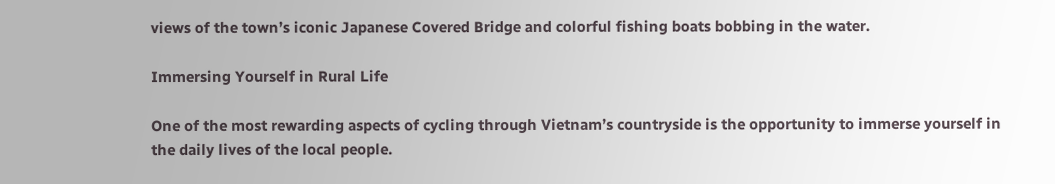views of the town’s iconic Japanese Covered Bridge and colorful fishing boats bobbing in the water.

Immersing Yourself in Rural Life

One of the most rewarding aspects of cycling through Vietnam’s countryside is the opportunity to immerse yourself in the daily lives of the local people.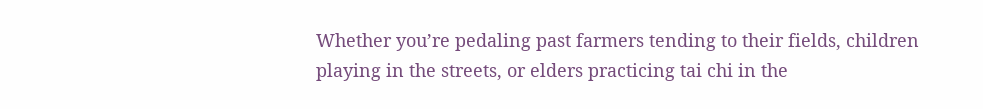Whether you’re pedaling past farmers tending to their fields, children playing in the streets, or elders practicing tai chi in the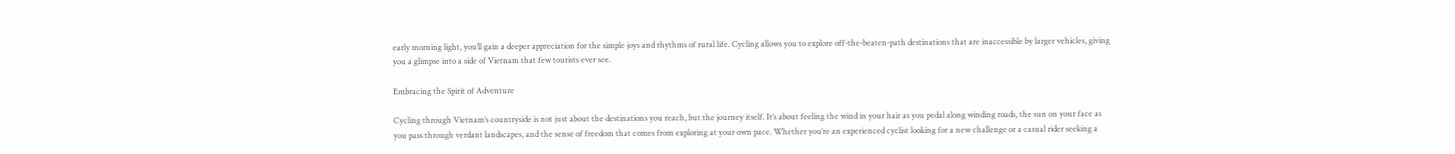early morning light, you’ll gain a deeper appreciation for the simple joys and rhythms of rural life. Cycling allows you to explore off-the-beaten-path destinations that are inaccessible by larger vehicles, giving you a glimpse into a side of Vietnam that few tourists ever see.

Embracing the Spirit of Adventure

Cycling through Vietnam’s countryside is not just about the destinations you reach, but the journey itself. It’s about feeling the wind in your hair as you pedal along winding roads, the sun on your face as you pass through verdant landscapes, and the sense of freedom that comes from exploring at your own pace. Whether you’re an experienced cyclist looking for a new challenge or a casual rider seeking a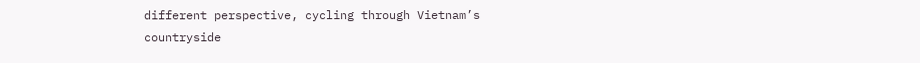different perspective, cycling through Vietnam’s countryside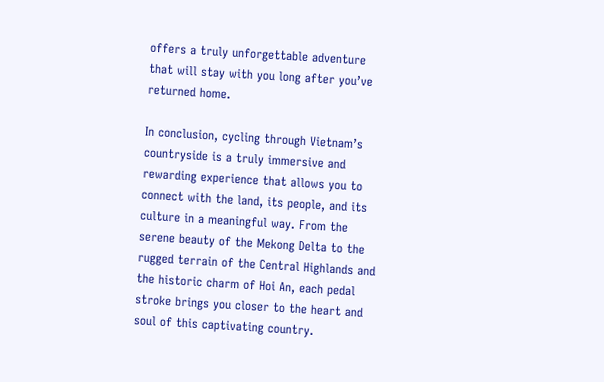offers a truly unforgettable adventure that will stay with you long after you’ve returned home.

In conclusion, cycling through Vietnam’s countryside is a truly immersive and rewarding experience that allows you to connect with the land, its people, and its culture in a meaningful way. From the serene beauty of the Mekong Delta to the rugged terrain of the Central Highlands and the historic charm of Hoi An, each pedal stroke brings you closer to the heart and soul of this captivating country.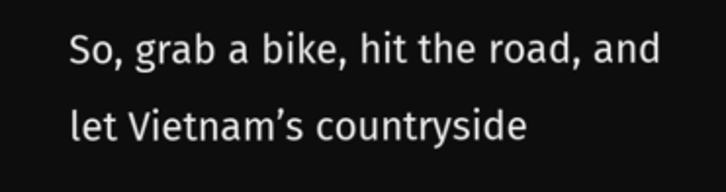So, grab a bike, hit the road, and let Vietnam’s countryside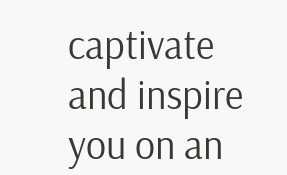captivate and inspire you on an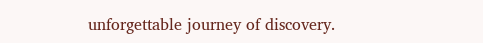unforgettable journey of discovery.